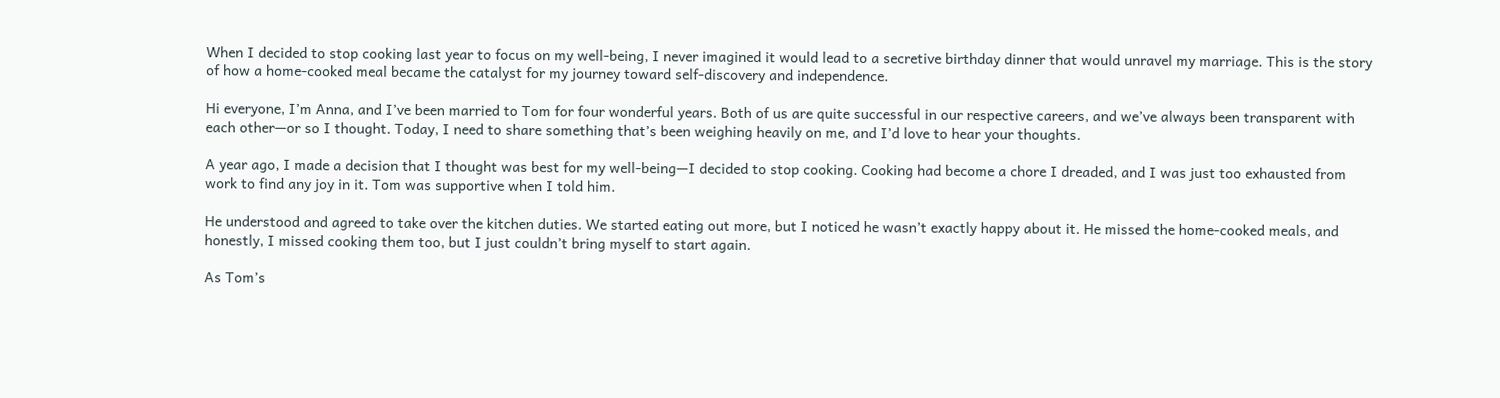When I decided to stop cooking last year to focus on my well-being, I never imagined it would lead to a secretive birthday dinner that would unravel my marriage. This is the story of how a home-cooked meal became the catalyst for my journey toward self-discovery and independence.

Hi everyone, I’m Anna, and I’ve been married to Tom for four wonderful years. Both of us are quite successful in our respective careers, and we’ve always been transparent with each other—or so I thought. Today, I need to share something that’s been weighing heavily on me, and I’d love to hear your thoughts.

A year ago, I made a decision that I thought was best for my well-being—I decided to stop cooking. Cooking had become a chore I dreaded, and I was just too exhausted from work to find any joy in it. Tom was supportive when I told him.

He understood and agreed to take over the kitchen duties. We started eating out more, but I noticed he wasn’t exactly happy about it. He missed the home-cooked meals, and honestly, I missed cooking them too, but I just couldn’t bring myself to start again.

As Tom’s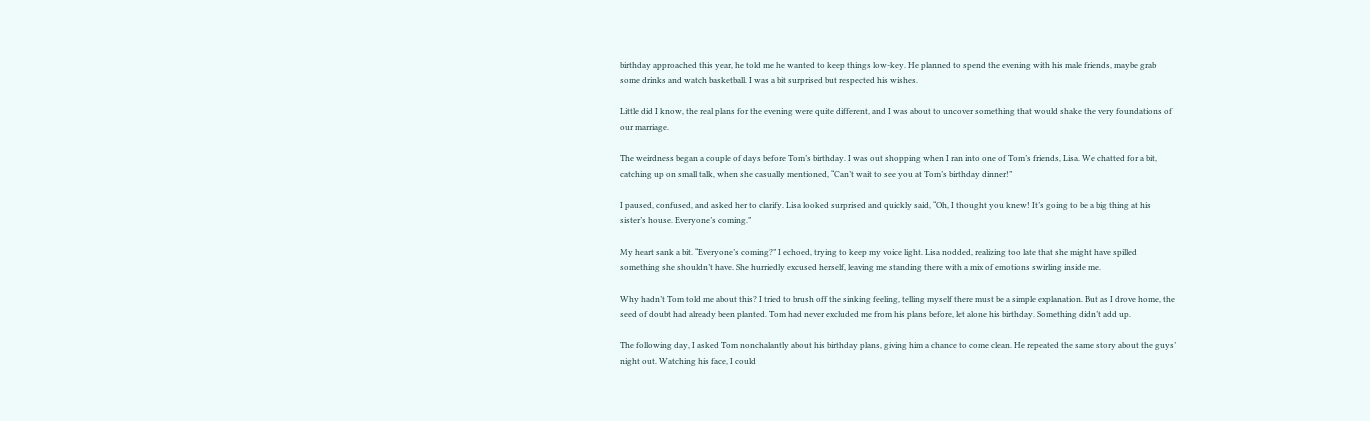birthday approached this year, he told me he wanted to keep things low-key. He planned to spend the evening with his male friends, maybe grab some drinks and watch basketball. I was a bit surprised but respected his wishes.

Little did I know, the real plans for the evening were quite different, and I was about to uncover something that would shake the very foundations of our marriage.

The weirdness began a couple of days before Tom’s birthday. I was out shopping when I ran into one of Tom’s friends, Lisa. We chatted for a bit, catching up on small talk, when she casually mentioned, “Can’t wait to see you at Tom’s birthday dinner!”

I paused, confused, and asked her to clarify. Lisa looked surprised and quickly said, “Oh, I thought you knew! It’s going to be a big thing at his sister’s house. Everyone’s coming.”

My heart sank a bit. “Everyone’s coming?” I echoed, trying to keep my voice light. Lisa nodded, realizing too late that she might have spilled something she shouldn’t have. She hurriedly excused herself, leaving me standing there with a mix of emotions swirling inside me.

Why hadn’t Tom told me about this? I tried to brush off the sinking feeling, telling myself there must be a simple explanation. But as I drove home, the seed of doubt had already been planted. Tom had never excluded me from his plans before, let alone his birthday. Something didn’t add up.

The following day, I asked Tom nonchalantly about his birthday plans, giving him a chance to come clean. He repeated the same story about the guys’ night out. Watching his face, I could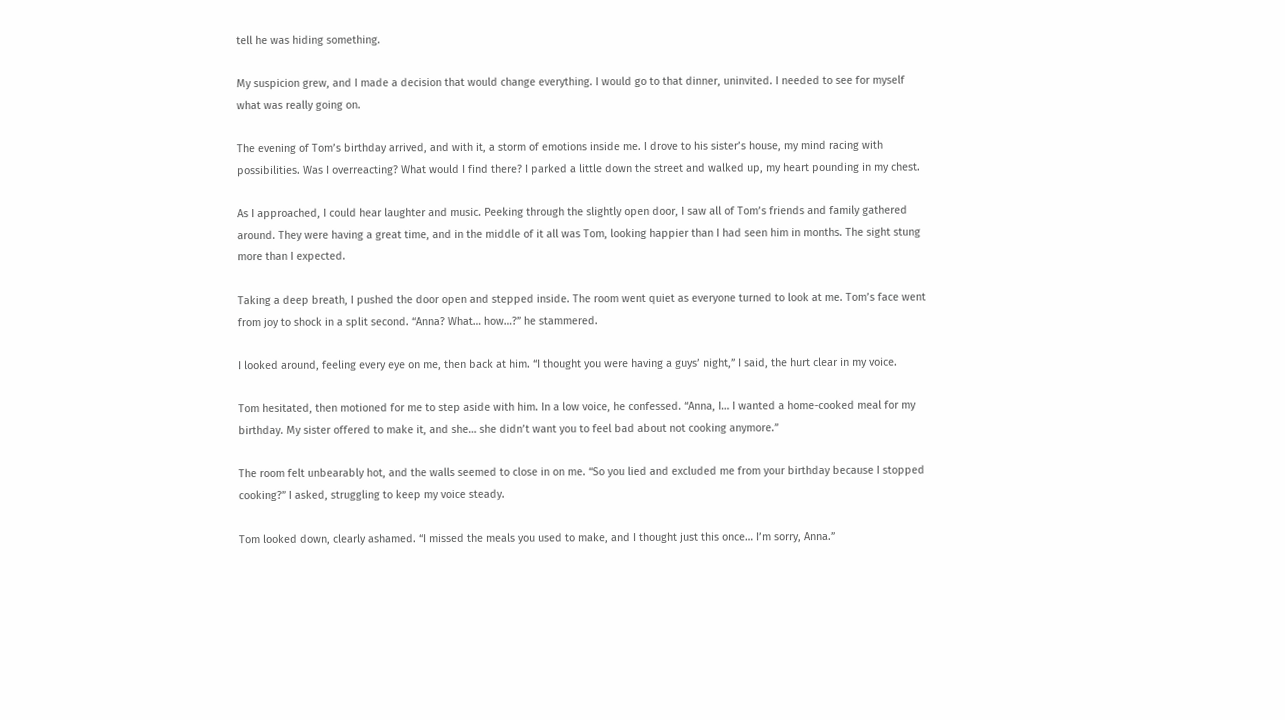tell he was hiding something.

My suspicion grew, and I made a decision that would change everything. I would go to that dinner, uninvited. I needed to see for myself what was really going on.

The evening of Tom’s birthday arrived, and with it, a storm of emotions inside me. I drove to his sister’s house, my mind racing with possibilities. Was I overreacting? What would I find there? I parked a little down the street and walked up, my heart pounding in my chest.

As I approached, I could hear laughter and music. Peeking through the slightly open door, I saw all of Tom’s friends and family gathered around. They were having a great time, and in the middle of it all was Tom, looking happier than I had seen him in months. The sight stung more than I expected.

Taking a deep breath, I pushed the door open and stepped inside. The room went quiet as everyone turned to look at me. Tom’s face went from joy to shock in a split second. “Anna? What… how…?” he stammered.

I looked around, feeling every eye on me, then back at him. “I thought you were having a guys’ night,” I said, the hurt clear in my voice.

Tom hesitated, then motioned for me to step aside with him. In a low voice, he confessed. “Anna, I… I wanted a home-cooked meal for my birthday. My sister offered to make it, and she… she didn’t want you to feel bad about not cooking anymore.”

The room felt unbearably hot, and the walls seemed to close in on me. “So you lied and excluded me from your birthday because I stopped cooking?” I asked, struggling to keep my voice steady.

Tom looked down, clearly ashamed. “I missed the meals you used to make, and I thought just this once… I’m sorry, Anna.”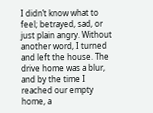I didn’t know what to feel; betrayed, sad, or just plain angry. Without another word, I turned and left the house. The drive home was a blur, and by the time I reached our empty home, a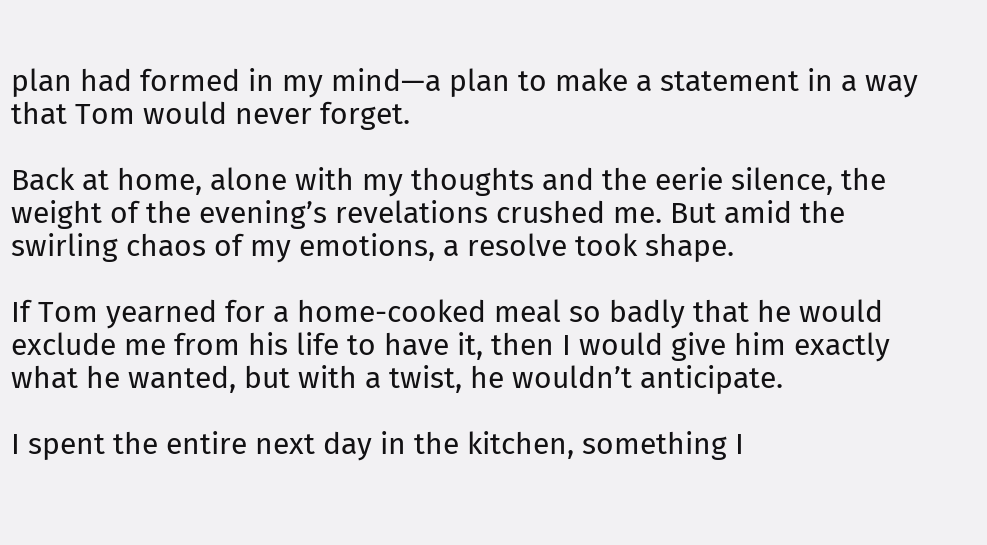plan had formed in my mind—a plan to make a statement in a way that Tom would never forget.

Back at home, alone with my thoughts and the eerie silence, the weight of the evening’s revelations crushed me. But amid the swirling chaos of my emotions, a resolve took shape.

If Tom yearned for a home-cooked meal so badly that he would exclude me from his life to have it, then I would give him exactly what he wanted, but with a twist, he wouldn’t anticipate.

I spent the entire next day in the kitchen, something I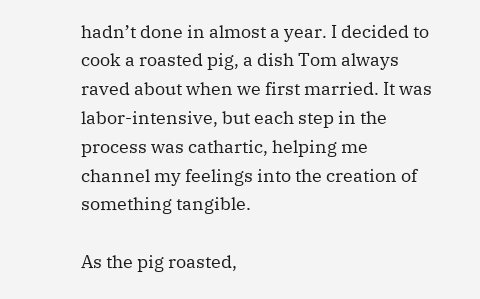hadn’t done in almost a year. I decided to cook a roasted pig, a dish Tom always raved about when we first married. It was labor-intensive, but each step in the process was cathartic, helping me channel my feelings into the creation of something tangible.

As the pig roasted,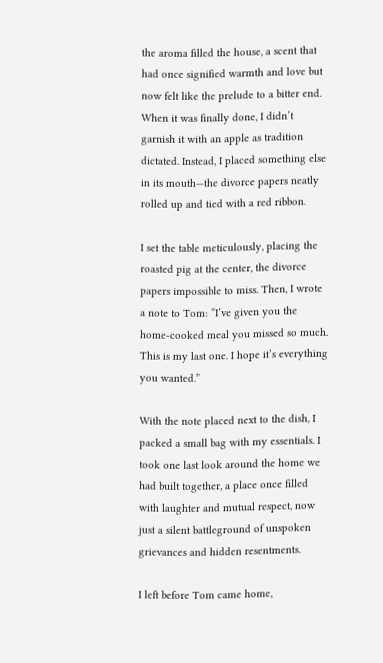the aroma filled the house, a scent that had once signified warmth and love but now felt like the prelude to a bitter end. When it was finally done, I didn’t garnish it with an apple as tradition dictated. Instead, I placed something else in its mouth—the divorce papers neatly rolled up and tied with a red ribbon.

I set the table meticulously, placing the roasted pig at the center, the divorce papers impossible to miss. Then, I wrote a note to Tom: “I’ve given you the home-cooked meal you missed so much. This is my last one. I hope it’s everything you wanted.”

With the note placed next to the dish, I packed a small bag with my essentials. I took one last look around the home we had built together, a place once filled with laughter and mutual respect, now just a silent battleground of unspoken grievances and hidden resentments.

I left before Tom came home,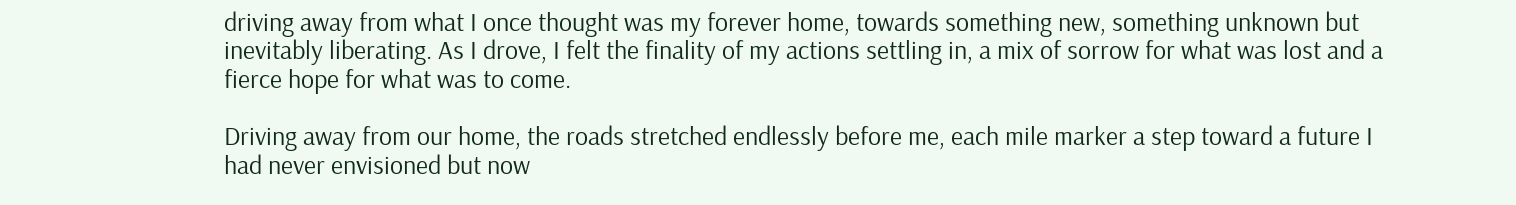driving away from what I once thought was my forever home, towards something new, something unknown but inevitably liberating. As I drove, I felt the finality of my actions settling in, a mix of sorrow for what was lost and a fierce hope for what was to come.

Driving away from our home, the roads stretched endlessly before me, each mile marker a step toward a future I had never envisioned but now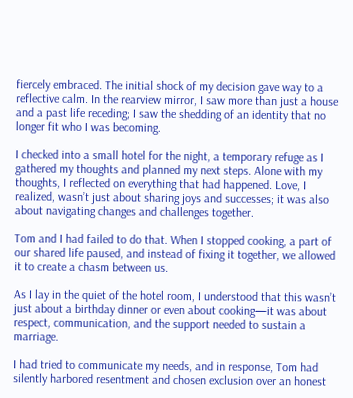fiercely embraced. The initial shock of my decision gave way to a reflective calm. In the rearview mirror, I saw more than just a house and a past life receding; I saw the shedding of an identity that no longer fit who I was becoming.

I checked into a small hotel for the night, a temporary refuge as I gathered my thoughts and planned my next steps. Alone with my thoughts, I reflected on everything that had happened. Love, I realized, wasn’t just about sharing joys and successes; it was also about navigating changes and challenges together.

Tom and I had failed to do that. When I stopped cooking, a part of our shared life paused, and instead of fixing it together, we allowed it to create a chasm between us.

As I lay in the quiet of the hotel room, I understood that this wasn’t just about a birthday dinner or even about cooking—it was about respect, communication, and the support needed to sustain a marriage.

I had tried to communicate my needs, and in response, Tom had silently harbored resentment and chosen exclusion over an honest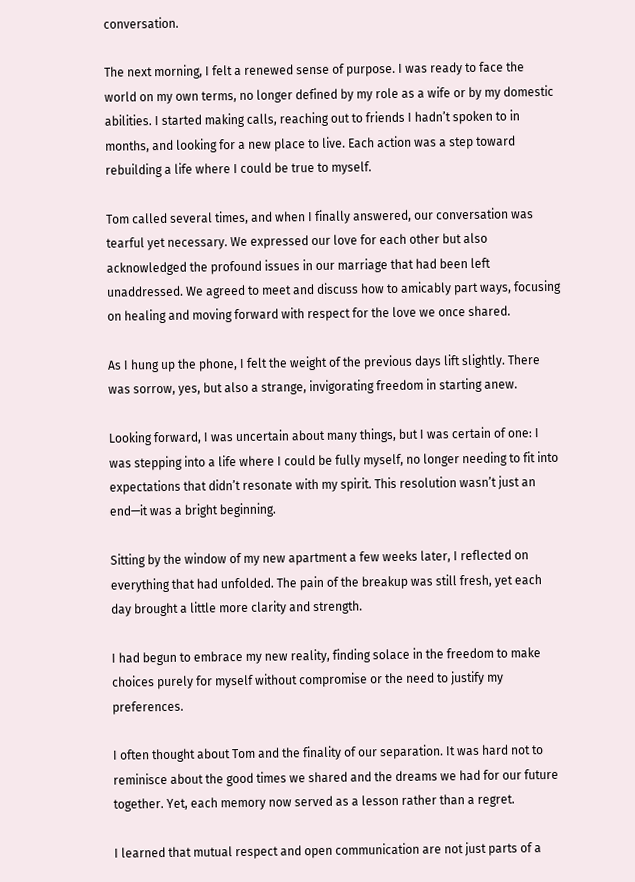conversation.

The next morning, I felt a renewed sense of purpose. I was ready to face the world on my own terms, no longer defined by my role as a wife or by my domestic abilities. I started making calls, reaching out to friends I hadn’t spoken to in months, and looking for a new place to live. Each action was a step toward rebuilding a life where I could be true to myself.

Tom called several times, and when I finally answered, our conversation was tearful yet necessary. We expressed our love for each other but also acknowledged the profound issues in our marriage that had been left unaddressed. We agreed to meet and discuss how to amicably part ways, focusing on healing and moving forward with respect for the love we once shared.

As I hung up the phone, I felt the weight of the previous days lift slightly. There was sorrow, yes, but also a strange, invigorating freedom in starting anew.

Looking forward, I was uncertain about many things, but I was certain of one: I was stepping into a life where I could be fully myself, no longer needing to fit into expectations that didn’t resonate with my spirit. This resolution wasn’t just an end—it was a bright beginning.

Sitting by the window of my new apartment a few weeks later, I reflected on everything that had unfolded. The pain of the breakup was still fresh, yet each day brought a little more clarity and strength.

I had begun to embrace my new reality, finding solace in the freedom to make choices purely for myself without compromise or the need to justify my preferences.

I often thought about Tom and the finality of our separation. It was hard not to reminisce about the good times we shared and the dreams we had for our future together. Yet, each memory now served as a lesson rather than a regret.

I learned that mutual respect and open communication are not just parts of a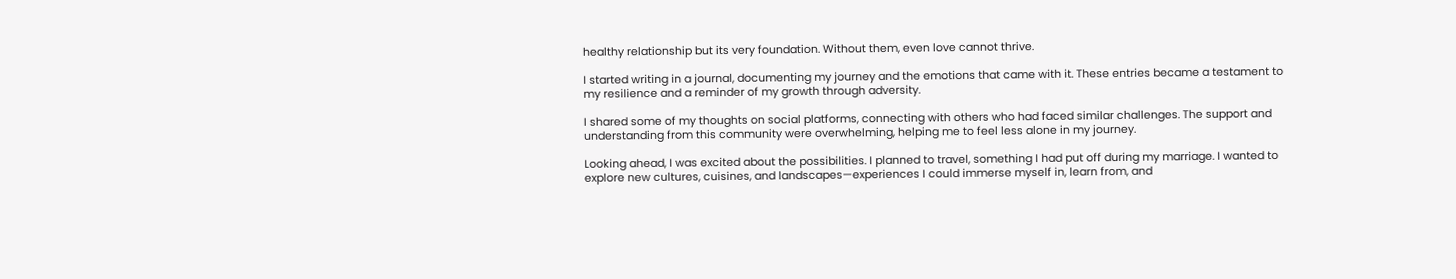healthy relationship but its very foundation. Without them, even love cannot thrive.

I started writing in a journal, documenting my journey and the emotions that came with it. These entries became a testament to my resilience and a reminder of my growth through adversity.

I shared some of my thoughts on social platforms, connecting with others who had faced similar challenges. The support and understanding from this community were overwhelming, helping me to feel less alone in my journey.

Looking ahead, I was excited about the possibilities. I planned to travel, something I had put off during my marriage. I wanted to explore new cultures, cuisines, and landscapes—experiences I could immerse myself in, learn from, and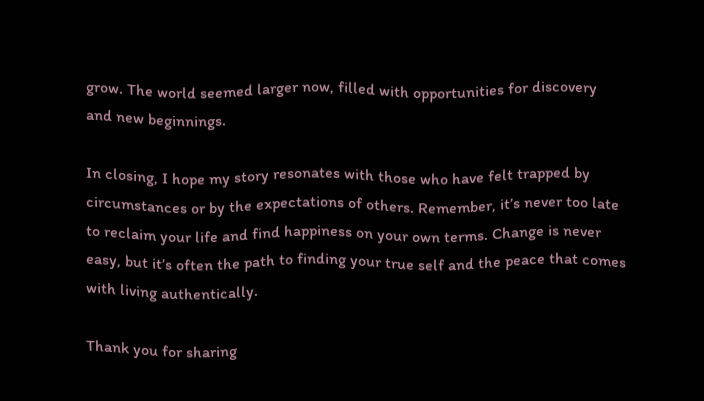grow. The world seemed larger now, filled with opportunities for discovery and new beginnings.

In closing, I hope my story resonates with those who have felt trapped by circumstances or by the expectations of others. Remember, it’s never too late to reclaim your life and find happiness on your own terms. Change is never easy, but it’s often the path to finding your true self and the peace that comes with living authentically.

Thank you for sharing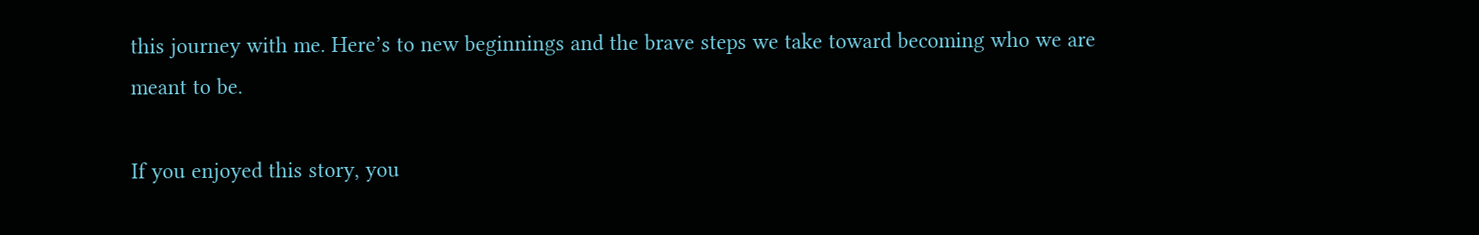this journey with me. Here’s to new beginnings and the brave steps we take toward becoming who we are meant to be.

If you enjoyed this story, you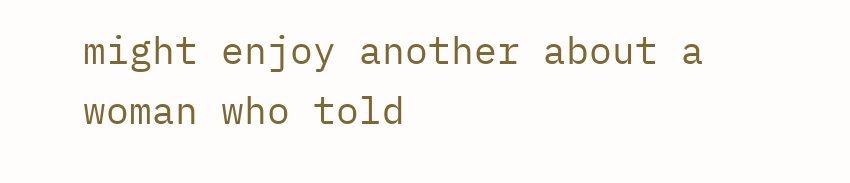might enjoy another about a woman who told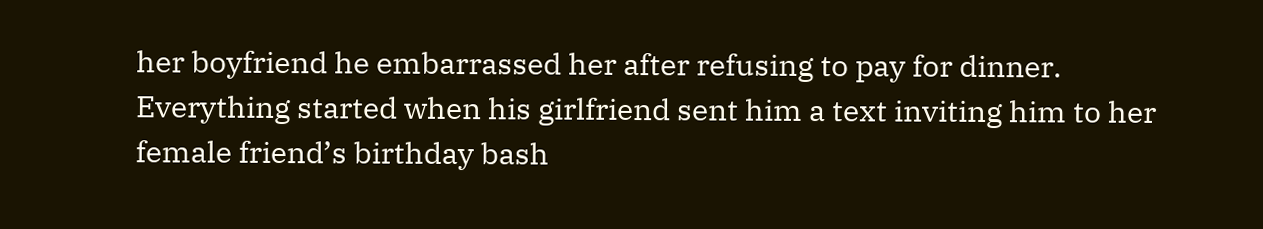her boyfriend he embarrassed her after refusing to pay for dinner. Everything started when his girlfriend sent him a text inviting him to her female friend’s birthday bash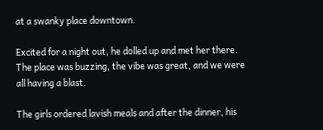at a swanky place downtown.

Excited for a night out, he dolled up and met her there. The place was buzzing, the vibe was great, and we were all having a blast.

The girls ordered lavish meals and after the dinner, his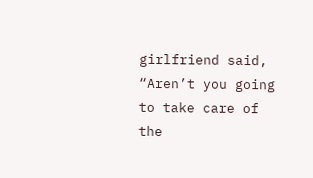girlfriend said, “Aren’t you going to take care of the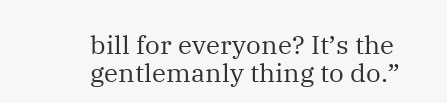bill for everyone? It’s the gentlemanly thing to do.”